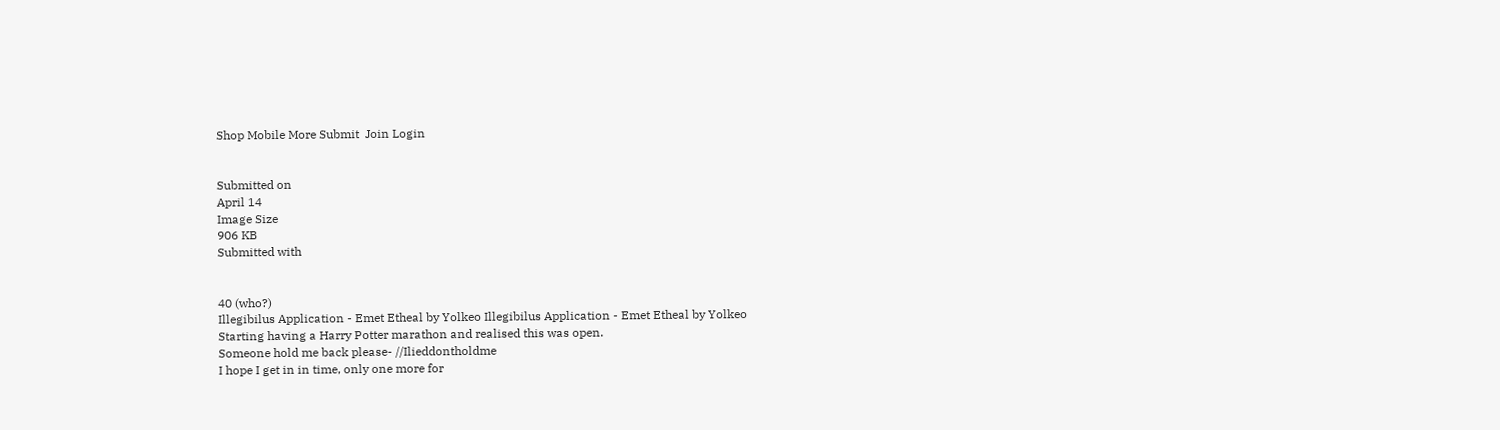Shop Mobile More Submit  Join Login


Submitted on
April 14
Image Size
906 KB
Submitted with


40 (who?)
Illegibilus Application - Emet Etheal by Yolkeo Illegibilus Application - Emet Etheal by Yolkeo
Starting having a Harry Potter marathon and realised this was open.
Someone hold me back please- //Ilieddontholdme
I hope I get in in time, only one more for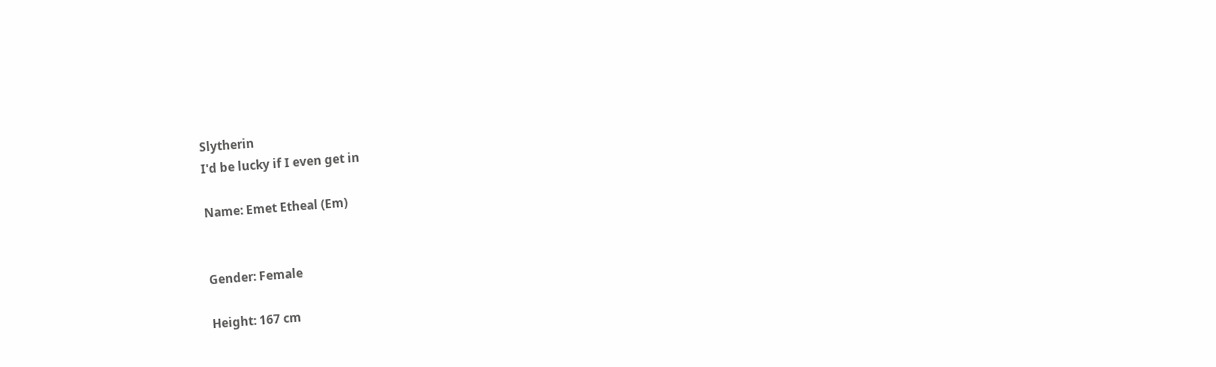Slytherin
I'd be lucky if I even get in

Name: Emet Etheal (Em)


Gender: Female

Height: 167 cm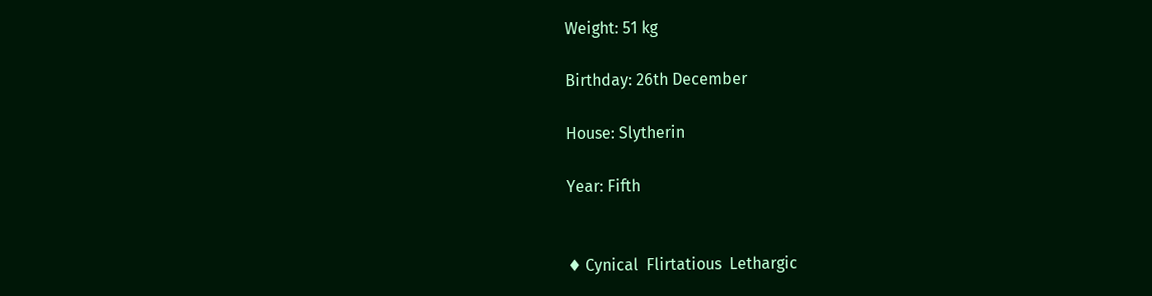Weight: 51 kg

Birthday: 26th December

House: Slytherin

Year: Fifth


♦ Cynical  Flirtatious  Lethargic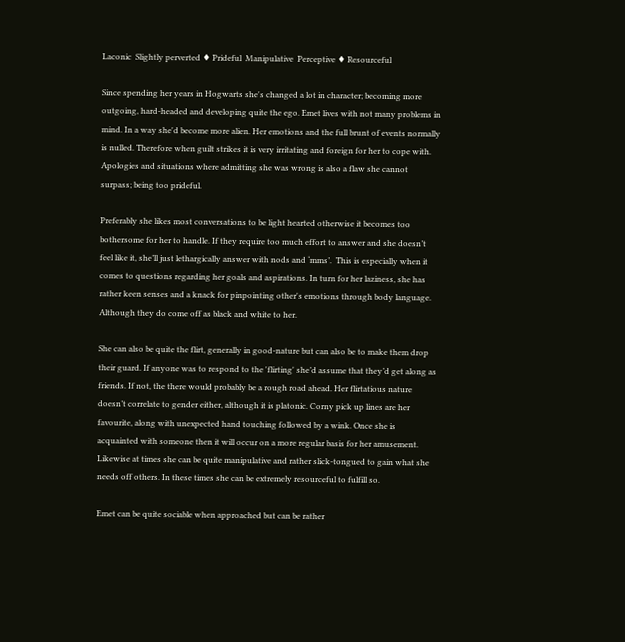Laconic  Slightly perverted ♦ Prideful  Manipulative  Perceptive ♦ Resourceful

Since spending her years in Hogwarts she's changed a lot in character; becoming more outgoing, hard-headed and developing quite the ego. Emet lives with not many problems in mind. In a way she'd become more alien. Her emotions and the full brunt of events normally is nulled. Therefore when guilt strikes it is very irritating and foreign for her to cope with. Apologies and situations where admitting she was wrong is also a flaw she cannot surpass; being too prideful.

Preferably she likes most conversations to be light hearted otherwise it becomes too bothersome for her to handle. If they require too much effort to answer and she doesn’t feel like it, she’ll just lethargically answer with nods and ‘mms’.  This is especially when it comes to questions regarding her goals and aspirations. In turn for her laziness, she has rather keen senses and a knack for pinpointing other's emotions through body language. Although they do come off as black and white to her.

She can also be quite the flirt, generally in good-nature but can also be to make them drop their guard. If anyone was to respond to the 'flirting' she’d assume that they’d get along as friends. If not, the there would probably be a rough road ahead. Her flirtatious nature doesn’t correlate to gender either, although it is platonic. Corny pick up lines are her favourite, along with unexpected hand touching followed by a wink. Once she is acquainted with someone then it will occur on a more regular basis for her amusement. Likewise at times she can be quite manipulative and rather slick-tongued to gain what she needs off others. In these times she can be extremely resourceful to fulfill so.

Emet can be quite sociable when approached but can be rather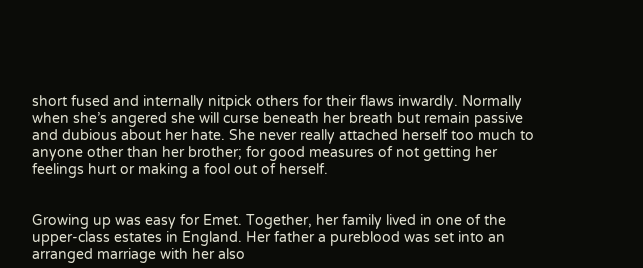short fused and internally nitpick others for their flaws inwardly. Normally when she’s angered she will curse beneath her breath but remain passive and dubious about her hate. She never really attached herself too much to anyone other than her brother; for good measures of not getting her feelings hurt or making a fool out of herself.


Growing up was easy for Emet. Together, her family lived in one of the upper-class estates in England. Her father a pureblood was set into an arranged marriage with her also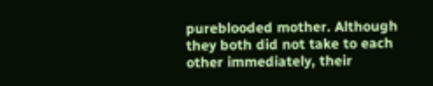pureblooded mother. Although they both did not take to each other immediately, their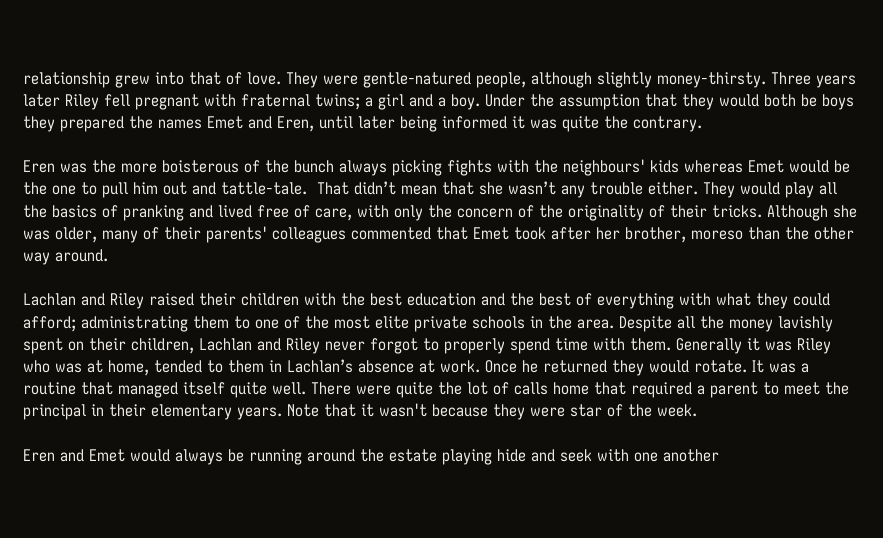relationship grew into that of love. They were gentle-natured people, although slightly money-thirsty. Three years later Riley fell pregnant with fraternal twins; a girl and a boy. Under the assumption that they would both be boys they prepared the names Emet and Eren, until later being informed it was quite the contrary.

Eren was the more boisterous of the bunch always picking fights with the neighbours' kids whereas Emet would be the one to pull him out and tattle-tale.  That didn’t mean that she wasn’t any trouble either. They would play all the basics of pranking and lived free of care, with only the concern of the originality of their tricks. Although she was older, many of their parents' colleagues commented that Emet took after her brother, moreso than the other way around.

Lachlan and Riley raised their children with the best education and the best of everything with what they could afford; administrating them to one of the most elite private schools in the area. Despite all the money lavishly spent on their children, Lachlan and Riley never forgot to properly spend time with them. Generally it was Riley who was at home, tended to them in Lachlan’s absence at work. Once he returned they would rotate. It was a routine that managed itself quite well. There were quite the lot of calls home that required a parent to meet the principal in their elementary years. Note that it wasn't because they were star of the week.

Eren and Emet would always be running around the estate playing hide and seek with one another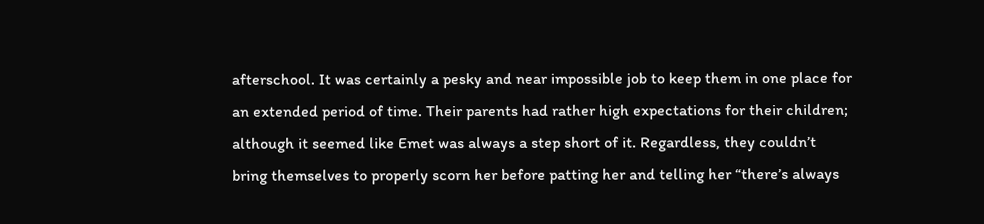afterschool. It was certainly a pesky and near impossible job to keep them in one place for an extended period of time. Their parents had rather high expectations for their children; although it seemed like Emet was always a step short of it. Regardless, they couldn’t bring themselves to properly scorn her before patting her and telling her “there’s always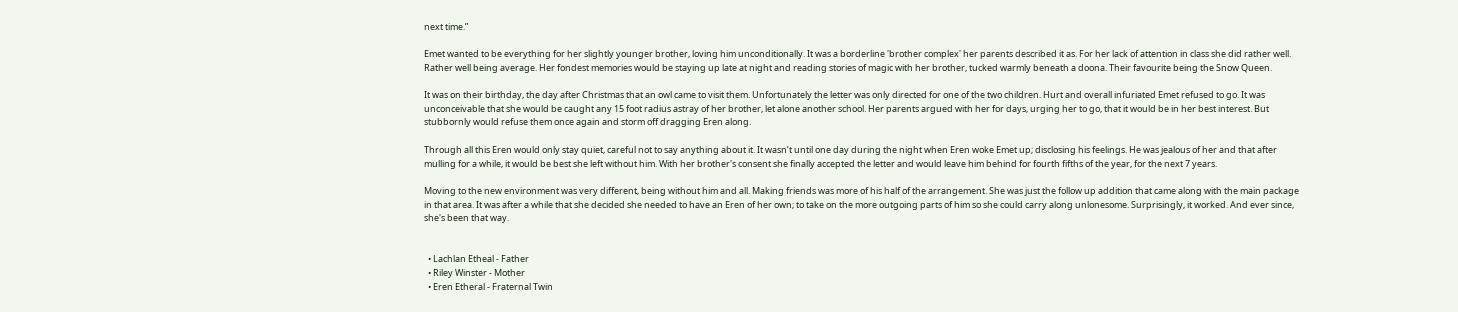next time.”

Emet wanted to be everything for her slightly younger brother, loving him unconditionally. It was a borderline 'brother complex' her parents described it as. For her lack of attention in class she did rather well. Rather well being average. Her fondest memories would be staying up late at night and reading stories of magic with her brother, tucked warmly beneath a doona. Their favourite being the Snow Queen.

It was on their birthday, the day after Christmas that an owl came to visit them. Unfortunately the letter was only directed for one of the two children. Hurt and overall infuriated Emet refused to go. It was unconceivable that she would be caught any 15 foot radius astray of her brother, let alone another school. Her parents argued with her for days, urging her to go, that it would be in her best interest. But stubbornly would refuse them once again and storm off dragging Eren along.

Through all this Eren would only stay quiet, careful not to say anything about it. It wasn’t until one day during the night when Eren woke Emet up; disclosing his feelings. He was jealous of her and that after mulling for a while, it would be best she left without him. With her brother's consent she finally accepted the letter and would leave him behind for fourth fifths of the year, for the next 7 years.

Moving to the new environment was very different, being without him and all. Making friends was more of his half of the arrangement. She was just the follow up addition that came along with the main package in that area. It was after a while that she decided she needed to have an Eren of her own; to take on the more outgoing parts of him so she could carry along unlonesome. Surprisingly, it worked. And ever since, she's been that way.


  • Lachlan Etheal - Father
  • Riley Winster - Mother
  • Eren Etheral - Fraternal Twin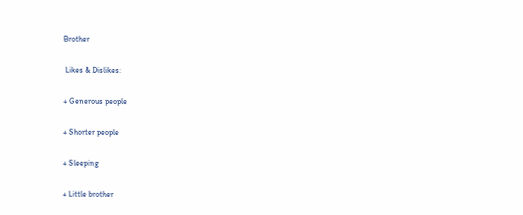Brother

 Likes & Dislikes:

+ Generous people

+ Shorter people

+ Sleeping

+ Little brother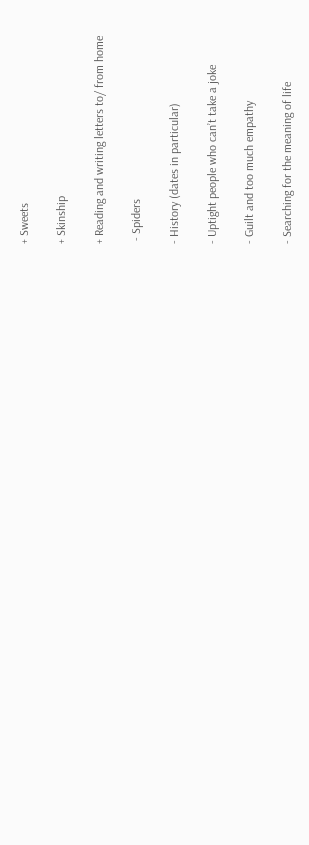+ Sweets

+ Skinship

+ Reading and writing letters to/ from home

 - Spiders

- History (dates in particular)

- Uptight people who can’t take a joke

- Guilt and too much empathy

- Searching for the meaning of life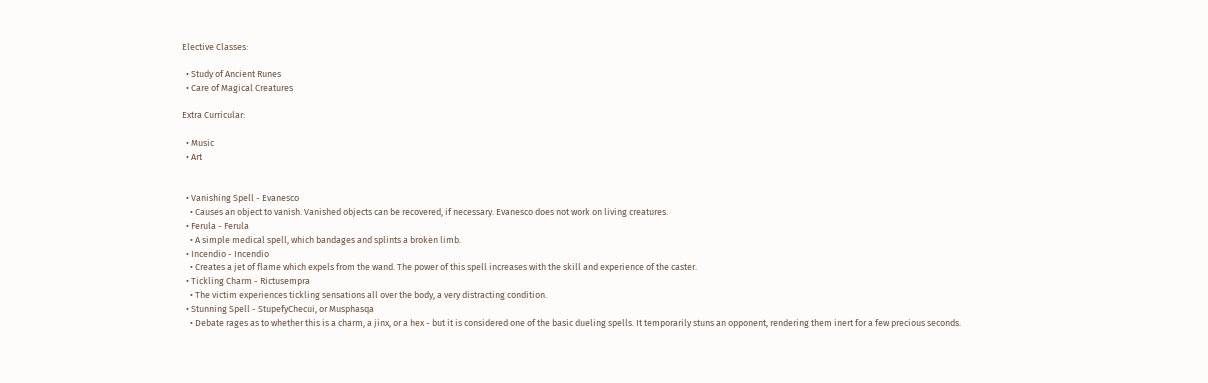Elective Classes:

  • Study of Ancient Runes
  • Care of Magical Creatures

Extra Curricular:

  • Music
  • Art


  • Vanishing Spell - Evanesco
    • Causes an object to vanish. Vanished objects can be recovered, if necessary. Evanesco does not work on living creatures.
  • Ferula - Ferula
    • A simple medical spell, which bandages and splints a broken limb.
  • Incendio - Incendio
    • Creates a jet of flame which expels from the wand. The power of this spell increases with the skill and experience of the caster.
  • Tickling Charm - Rictusempra
    • The victim experiences tickling sensations all over the body, a very distracting condition.
  • Stunning Spell - StupefyChecui, or Musphasqa
    • Debate rages as to whether this is a charm, a jinx, or a hex - but it is considered one of the basic dueling spells. It temporarily stuns an opponent, rendering them inert for a few precious seconds.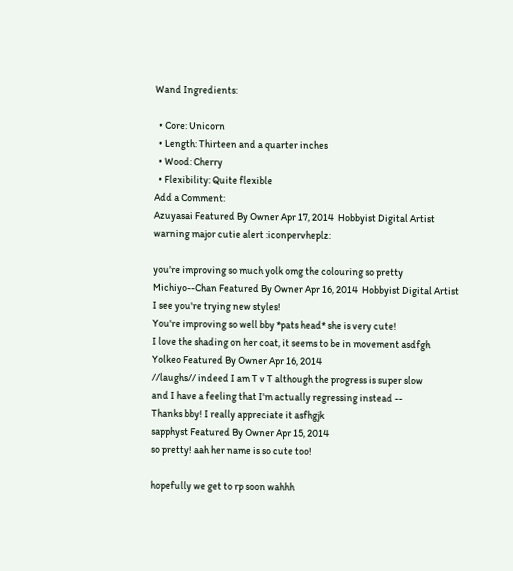Wand Ingredients:

  • Core: Unicorn
  • Length: Thirteen and a quarter inches
  • Wood: Cherry
  • Flexibility: Quite flexible
Add a Comment:
Azuyasai Featured By Owner Apr 17, 2014  Hobbyist Digital Artist
warning major cutie alert :iconpervheplz:

you're improving so much yolk omg the colouring so pretty
Michiyo--Chan Featured By Owner Apr 16, 2014  Hobbyist Digital Artist
I see you're trying new styles!
You're improving so well bby *pats head* she is very cute!
I love the shading on her coat, it seems to be in movement asdfgh
Yolkeo Featured By Owner Apr 16, 2014
//laughs// indeed I am T v T although the progress is super slow
and I have a feeling that I'm actually regressing instead --
Thanks bby! I really appreciate it asfhgjk
sapphyst Featured By Owner Apr 15, 2014
so pretty! aah her name is so cute too!

hopefully we get to rp soon wahhh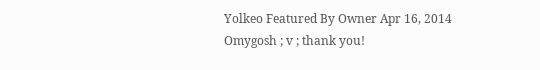Yolkeo Featured By Owner Apr 16, 2014
Omygosh ; v ; thank you!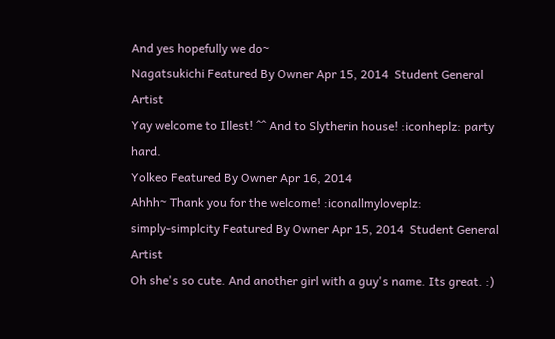And yes hopefully we do~
Nagatsukichi Featured By Owner Apr 15, 2014  Student General Artist
Yay welcome to Illest! ^^ And to Slytherin house! :iconheplz: party hard.
Yolkeo Featured By Owner Apr 16, 2014
Ahhh~ Thank you for the welcome! :iconallmyloveplz:
simply-simplcity Featured By Owner Apr 15, 2014  Student General Artist
Oh she's so cute. And another girl with a guy's name. Its great. :)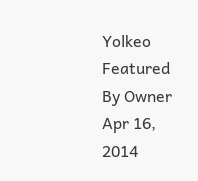Yolkeo Featured By Owner Apr 16, 2014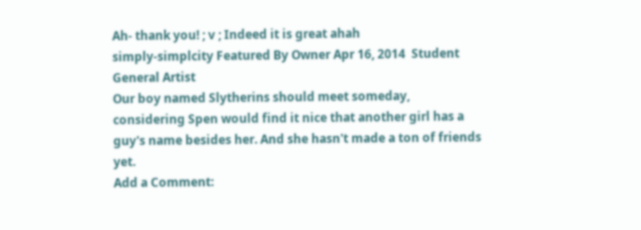Ah- thank you! ; v ; Indeed it is great ahah
simply-simplcity Featured By Owner Apr 16, 2014  Student General Artist
Our boy named Slytherins should meet someday, considering Spen would find it nice that another girl has a guy's name besides her. And she hasn't made a ton of friends yet.
Add a Comment: